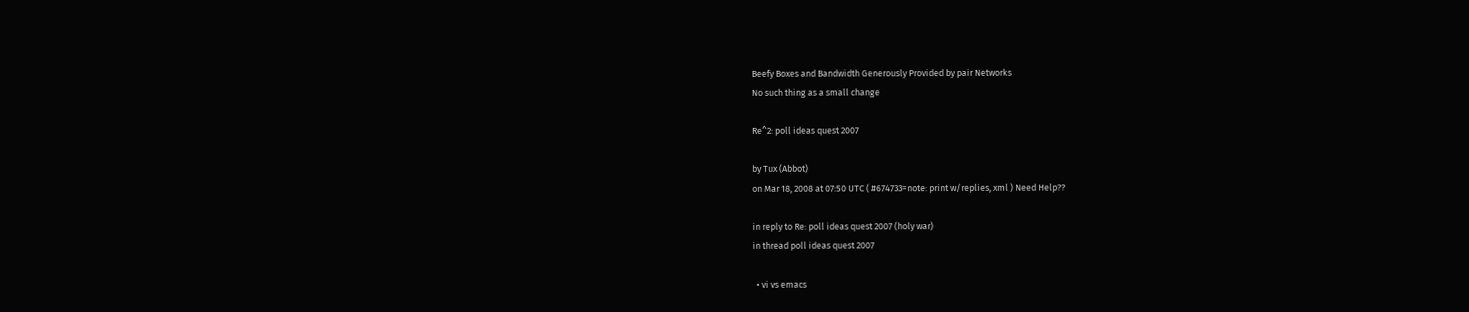Beefy Boxes and Bandwidth Generously Provided by pair Networks
No such thing as a small change

Re^2: poll ideas quest 2007

by Tux (Abbot)
on Mar 18, 2008 at 07:50 UTC ( #674733=note: print w/replies, xml ) Need Help??

in reply to Re: poll ideas quest 2007 (holy war)
in thread poll ideas quest 2007

  • vi vs emacs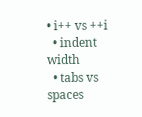• i++ vs ++i
  • indent width
  • tabs vs spaces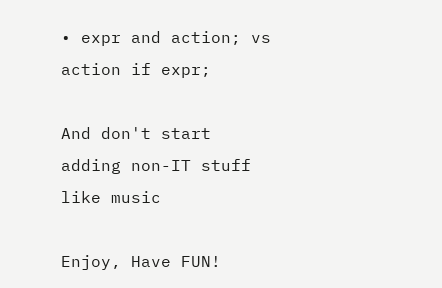• expr and action; vs action if expr;

And don't start adding non-IT stuff like music

Enjoy, Have FUN!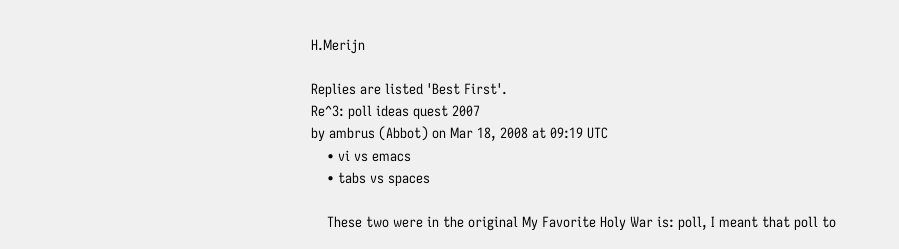H.Merijn

Replies are listed 'Best First'.
Re^3: poll ideas quest 2007
by ambrus (Abbot) on Mar 18, 2008 at 09:19 UTC
    • vi vs emacs
    • tabs vs spaces

    These two were in the original My Favorite Holy War is: poll, I meant that poll to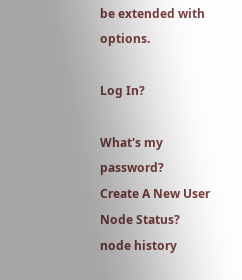be extended with options.

Log In?

What's my password?
Create A New User
Node Status?
node history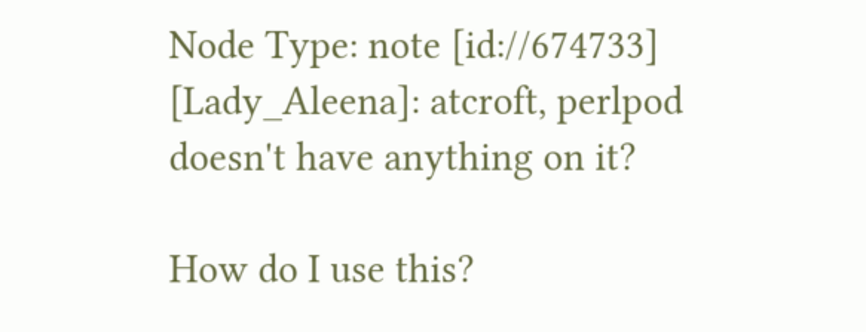Node Type: note [id://674733]
[Lady_Aleena]: atcroft, perlpod doesn't have anything on it?

How do I use this?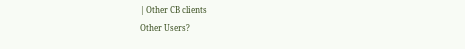| Other CB clients
Other Users?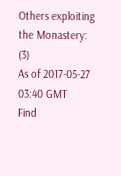Others exploiting the Monastery: (3)
As of 2017-05-27 03:40 GMT
Find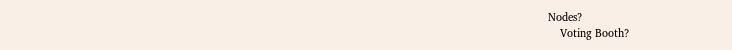Nodes?
    Voting Booth?